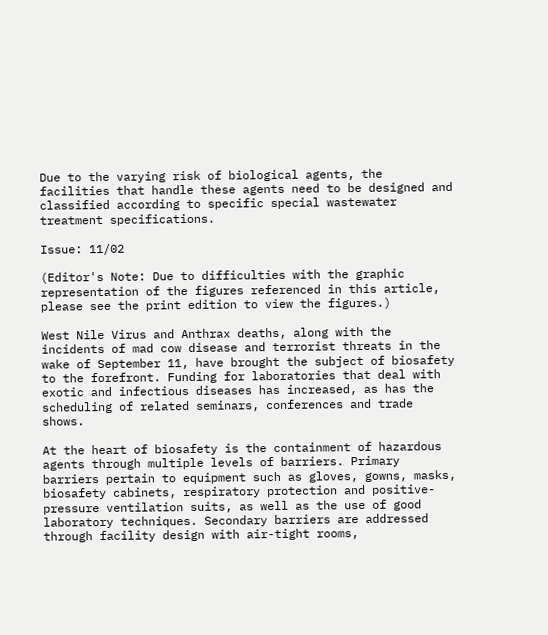Due to the varying risk of biological agents, the facilities that handle these agents need to be designed and classified according to specific special wastewater treatment specifications.

Issue: 11/02

(Editor's Note: Due to difficulties with the graphic representation of the figures referenced in this article, please see the print edition to view the figures.)

West Nile Virus and Anthrax deaths, along with the incidents of mad cow disease and terrorist threats in the wake of September 11, have brought the subject of biosafety to the forefront. Funding for laboratories that deal with exotic and infectious diseases has increased, as has the scheduling of related seminars, conferences and trade shows.

At the heart of biosafety is the containment of hazardous agents through multiple levels of barriers. Primary barriers pertain to equipment such as gloves, gowns, masks, biosafety cabinets, respiratory protection and positive-pressure ventilation suits, as well as the use of good laboratory techniques. Secondary barriers are addressed through facility design with air-tight rooms,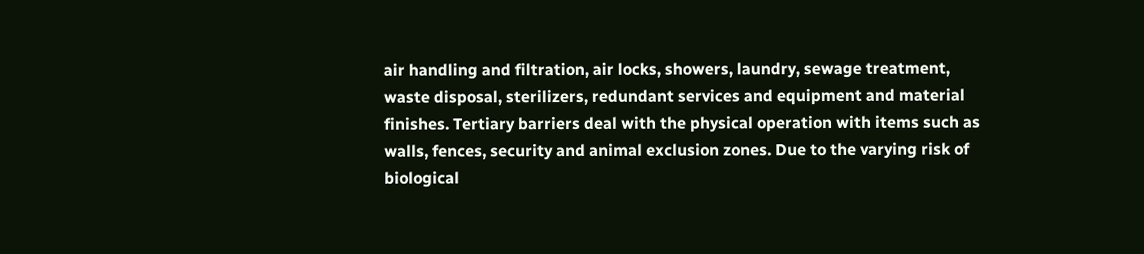air handling and filtration, air locks, showers, laundry, sewage treatment, waste disposal, sterilizers, redundant services and equipment and material finishes. Tertiary barriers deal with the physical operation with items such as walls, fences, security and animal exclusion zones. Due to the varying risk of biological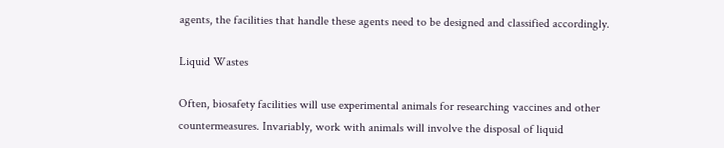agents, the facilities that handle these agents need to be designed and classified accordingly.

Liquid Wastes

Often, biosafety facilities will use experimental animals for researching vaccines and other countermeasures. Invariably, work with animals will involve the disposal of liquid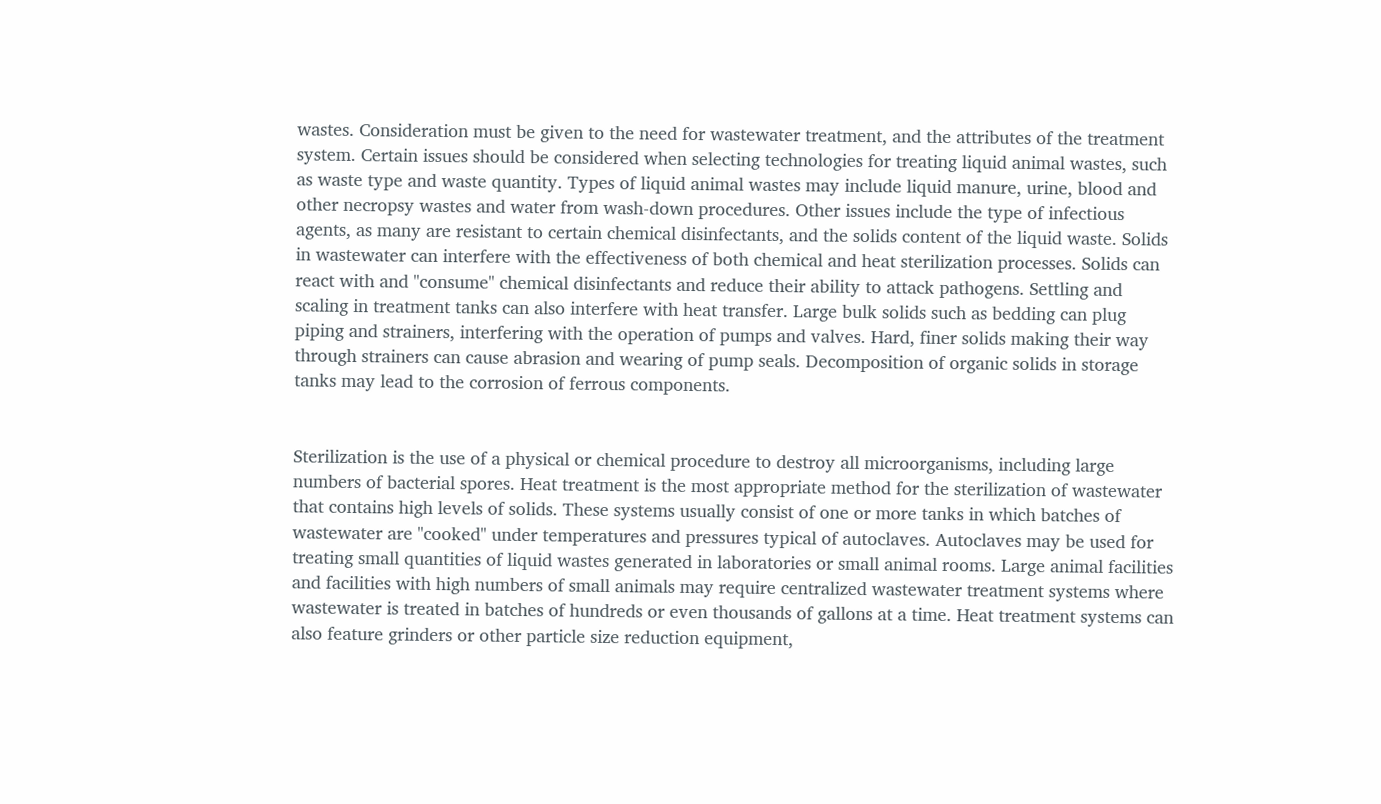wastes. Consideration must be given to the need for wastewater treatment, and the attributes of the treatment system. Certain issues should be considered when selecting technologies for treating liquid animal wastes, such as waste type and waste quantity. Types of liquid animal wastes may include liquid manure, urine, blood and other necropsy wastes and water from wash-down procedures. Other issues include the type of infectious agents, as many are resistant to certain chemical disinfectants, and the solids content of the liquid waste. Solids in wastewater can interfere with the effectiveness of both chemical and heat sterilization processes. Solids can react with and "consume" chemical disinfectants and reduce their ability to attack pathogens. Settling and scaling in treatment tanks can also interfere with heat transfer. Large bulk solids such as bedding can plug piping and strainers, interfering with the operation of pumps and valves. Hard, finer solids making their way through strainers can cause abrasion and wearing of pump seals. Decomposition of organic solids in storage tanks may lead to the corrosion of ferrous components.


Sterilization is the use of a physical or chemical procedure to destroy all microorganisms, including large numbers of bacterial spores. Heat treatment is the most appropriate method for the sterilization of wastewater that contains high levels of solids. These systems usually consist of one or more tanks in which batches of wastewater are "cooked" under temperatures and pressures typical of autoclaves. Autoclaves may be used for treating small quantities of liquid wastes generated in laboratories or small animal rooms. Large animal facilities and facilities with high numbers of small animals may require centralized wastewater treatment systems where wastewater is treated in batches of hundreds or even thousands of gallons at a time. Heat treatment systems can also feature grinders or other particle size reduction equipment,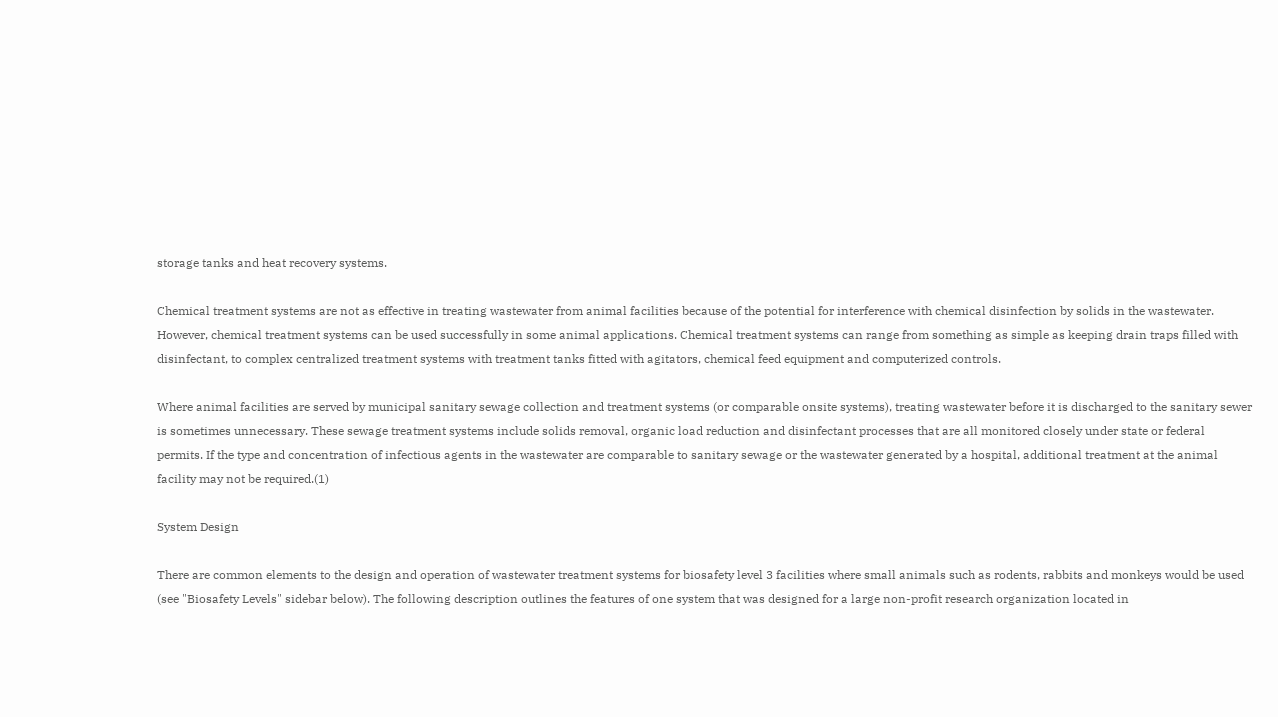storage tanks and heat recovery systems.

Chemical treatment systems are not as effective in treating wastewater from animal facilities because of the potential for interference with chemical disinfection by solids in the wastewater. However, chemical treatment systems can be used successfully in some animal applications. Chemical treatment systems can range from something as simple as keeping drain traps filled with disinfectant, to complex centralized treatment systems with treatment tanks fitted with agitators, chemical feed equipment and computerized controls.

Where animal facilities are served by municipal sanitary sewage collection and treatment systems (or comparable onsite systems), treating wastewater before it is discharged to the sanitary sewer is sometimes unnecessary. These sewage treatment systems include solids removal, organic load reduction and disinfectant processes that are all monitored closely under state or federal permits. If the type and concentration of infectious agents in the wastewater are comparable to sanitary sewage or the wastewater generated by a hospital, additional treatment at the animal facility may not be required.(1)

System Design

There are common elements to the design and operation of wastewater treatment systems for biosafety level 3 facilities where small animals such as rodents, rabbits and monkeys would be used (see "Biosafety Levels" sidebar below). The following description outlines the features of one system that was designed for a large non-profit research organization located in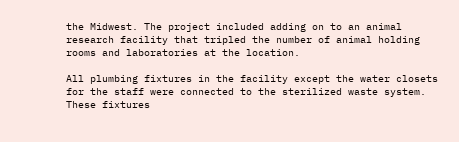the Midwest. The project included adding on to an animal research facility that tripled the number of animal holding rooms and laboratories at the location.

All plumbing fixtures in the facility except the water closets for the staff were connected to the sterilized waste system. These fixtures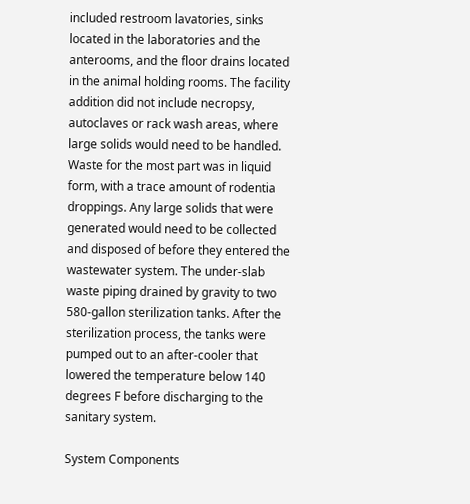included restroom lavatories, sinks located in the laboratories and the anterooms, and the floor drains located in the animal holding rooms. The facility addition did not include necropsy, autoclaves or rack wash areas, where large solids would need to be handled. Waste for the most part was in liquid form, with a trace amount of rodentia droppings. Any large solids that were generated would need to be collected and disposed of before they entered the wastewater system. The under-slab waste piping drained by gravity to two 580-gallon sterilization tanks. After the sterilization process, the tanks were pumped out to an after-cooler that lowered the temperature below 140 degrees F before discharging to the sanitary system.

System Components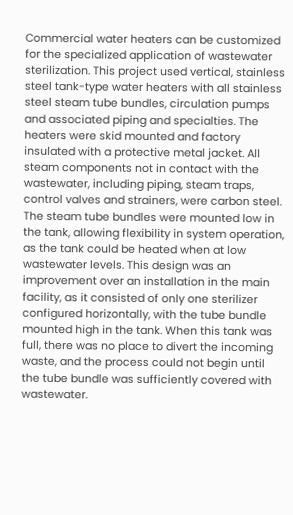Commercial water heaters can be customized for the specialized application of wastewater sterilization. This project used vertical, stainless steel tank-type water heaters with all stainless steel steam tube bundles, circulation pumps and associated piping and specialties. The heaters were skid mounted and factory insulated with a protective metal jacket. All steam components not in contact with the wastewater, including piping, steam traps, control valves and strainers, were carbon steel. The steam tube bundles were mounted low in the tank, allowing flexibility in system operation, as the tank could be heated when at low wastewater levels. This design was an improvement over an installation in the main facility, as it consisted of only one sterilizer configured horizontally, with the tube bundle mounted high in the tank. When this tank was full, there was no place to divert the incoming waste, and the process could not begin until the tube bundle was sufficiently covered with wastewater.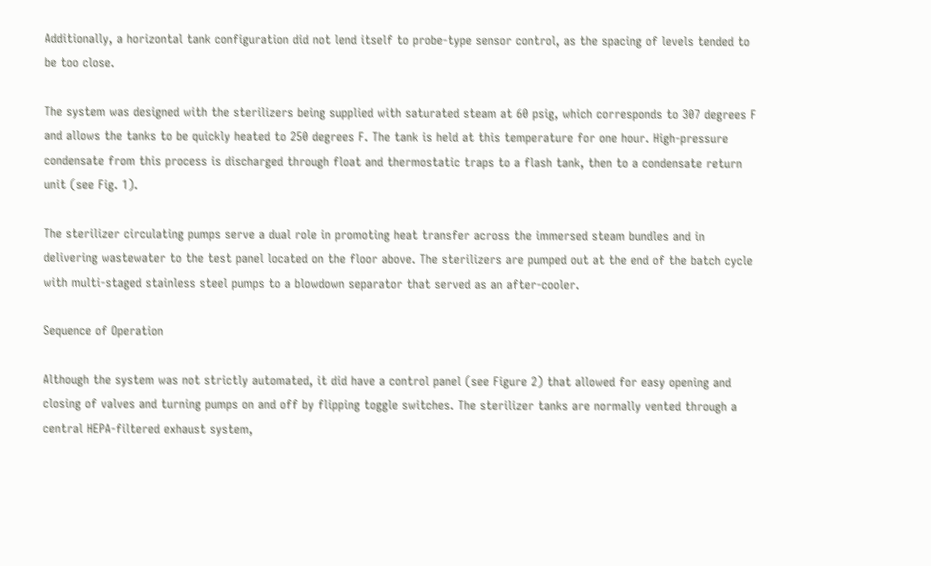Additionally, a horizontal tank configuration did not lend itself to probe-type sensor control, as the spacing of levels tended to be too close.

The system was designed with the sterilizers being supplied with saturated steam at 60 psig, which corresponds to 307 degrees F and allows the tanks to be quickly heated to 250 degrees F. The tank is held at this temperature for one hour. High-pressure condensate from this process is discharged through float and thermostatic traps to a flash tank, then to a condensate return unit (see Fig. 1).

The sterilizer circulating pumps serve a dual role in promoting heat transfer across the immersed steam bundles and in delivering wastewater to the test panel located on the floor above. The sterilizers are pumped out at the end of the batch cycle with multi-staged stainless steel pumps to a blowdown separator that served as an after-cooler.

Sequence of Operation

Although the system was not strictly automated, it did have a control panel (see Figure 2) that allowed for easy opening and closing of valves and turning pumps on and off by flipping toggle switches. The sterilizer tanks are normally vented through a central HEPA-filtered exhaust system,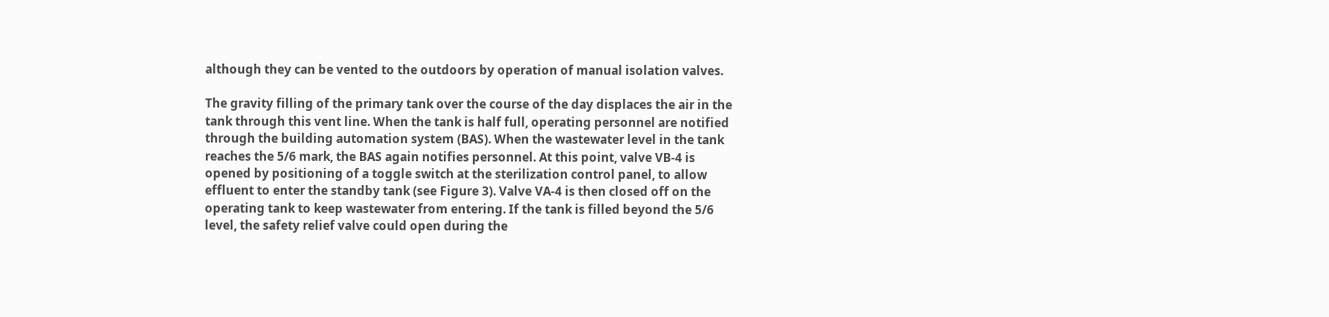although they can be vented to the outdoors by operation of manual isolation valves.

The gravity filling of the primary tank over the course of the day displaces the air in the tank through this vent line. When the tank is half full, operating personnel are notified through the building automation system (BAS). When the wastewater level in the tank reaches the 5/6 mark, the BAS again notifies personnel. At this point, valve VB-4 is opened by positioning of a toggle switch at the sterilization control panel, to allow effluent to enter the standby tank (see Figure 3). Valve VA-4 is then closed off on the operating tank to keep wastewater from entering. If the tank is filled beyond the 5/6 level, the safety relief valve could open during the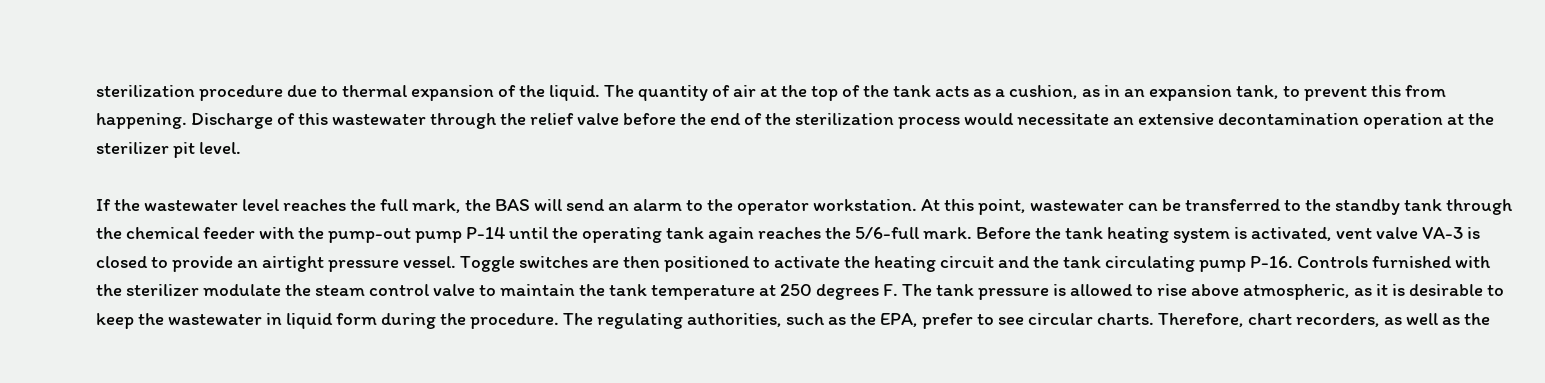sterilization procedure due to thermal expansion of the liquid. The quantity of air at the top of the tank acts as a cushion, as in an expansion tank, to prevent this from happening. Discharge of this wastewater through the relief valve before the end of the sterilization process would necessitate an extensive decontamination operation at the sterilizer pit level.

If the wastewater level reaches the full mark, the BAS will send an alarm to the operator workstation. At this point, wastewater can be transferred to the standby tank through the chemical feeder with the pump-out pump P-14 until the operating tank again reaches the 5/6-full mark. Before the tank heating system is activated, vent valve VA-3 is closed to provide an airtight pressure vessel. Toggle switches are then positioned to activate the heating circuit and the tank circulating pump P-16. Controls furnished with the sterilizer modulate the steam control valve to maintain the tank temperature at 250 degrees F. The tank pressure is allowed to rise above atmospheric, as it is desirable to keep the wastewater in liquid form during the procedure. The regulating authorities, such as the EPA, prefer to see circular charts. Therefore, chart recorders, as well as the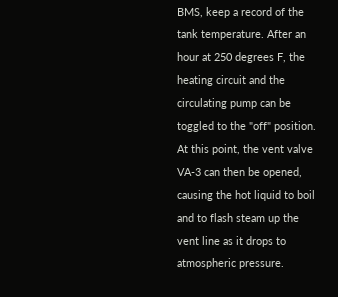BMS, keep a record of the tank temperature. After an hour at 250 degrees F, the heating circuit and the circulating pump can be toggled to the "off" position. At this point, the vent valve VA-3 can then be opened, causing the hot liquid to boil and to flash steam up the vent line as it drops to atmospheric pressure.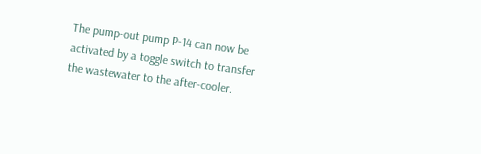The pump-out pump P-14 can now be activated by a toggle switch to transfer the wastewater to the after-cooler.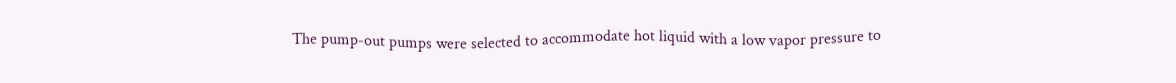The pump-out pumps were selected to accommodate hot liquid with a low vapor pressure to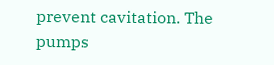prevent cavitation. The pumps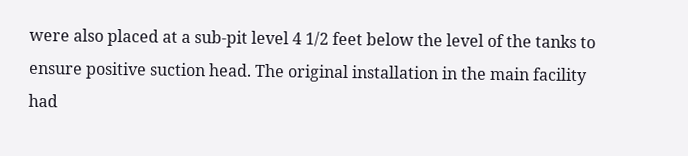were also placed at a sub-pit level 4 1/2 feet below the level of the tanks to ensure positive suction head. The original installation in the main facility had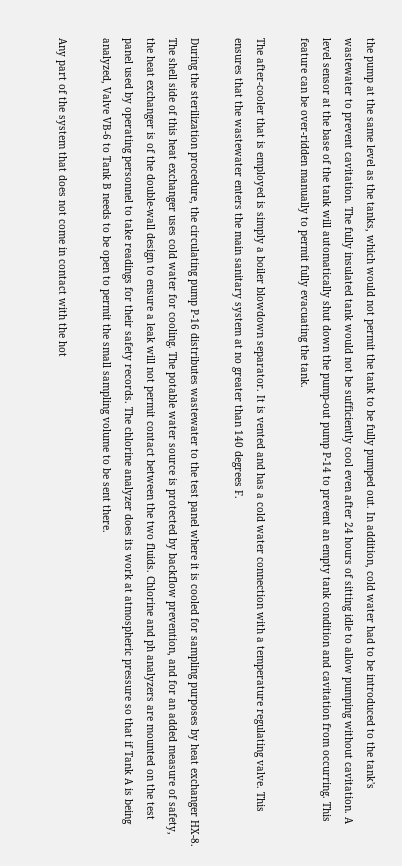the pump at the same level as the tanks, which would not permit the tank to be fully pumped out. In addition, cold water had to be introduced to the tank's wastewater to prevent cavitation. The fully insulated tank would not be sufficiently cool even after 24 hours of sitting idle to allow pumping without cavitation. A level sensor at the base of the tank will automatically shut down the pump-out pump P-14 to prevent an empty tank condition and cavitation from occurring. This feature can be over-ridden manually to permit fully evacuating the tank.

The after-cooler that is employed is simply a boiler blowdown separator. It is vented and has a cold water connection with a temperature regulating valve. This ensures that the wastewater enters the main sanitary system at no greater than 140 degrees F.

During the sterilization procedure, the circulating pump P-16 distributes wastewater to the test panel where it is cooled for sampling purposes by heat exchanger HX-8. The shell side of this heat exchanger uses cold water for cooling. The potable water source is protected by backflow prevention, and for an added measure of safety, the heat exchanger is of the double-wall design to ensure a leak will not permit contact between the two fluids. Chlorine and ph analyzers are mounted on the test panel used by operating personnel to take readings for their safety records. The chlorine analyzer does its work at atmospheric pressure so that if Tank A is being analyzed, Valve VB-6 to Tank B needs to be open to permit the small sampling volume to be sent there.

Any part of the system that does not come in contact with the hot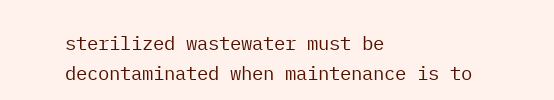sterilized wastewater must be decontaminated when maintenance is to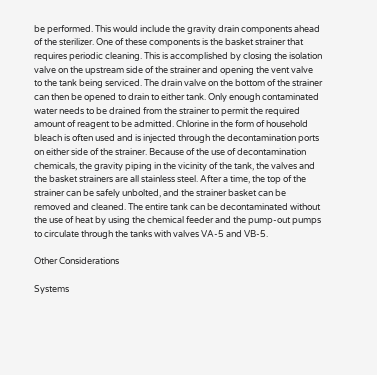be performed. This would include the gravity drain components ahead of the sterilizer. One of these components is the basket strainer that requires periodic cleaning. This is accomplished by closing the isolation valve on the upstream side of the strainer and opening the vent valve to the tank being serviced. The drain valve on the bottom of the strainer can then be opened to drain to either tank. Only enough contaminated water needs to be drained from the strainer to permit the required amount of reagent to be admitted. Chlorine in the form of household bleach is often used and is injected through the decontamination ports on either side of the strainer. Because of the use of decontamination chemicals, the gravity piping in the vicinity of the tank, the valves and the basket strainers are all stainless steel. After a time, the top of the strainer can be safely unbolted, and the strainer basket can be removed and cleaned. The entire tank can be decontaminated without the use of heat by using the chemical feeder and the pump-out pumps to circulate through the tanks with valves VA-5 and VB-5.

Other Considerations

Systems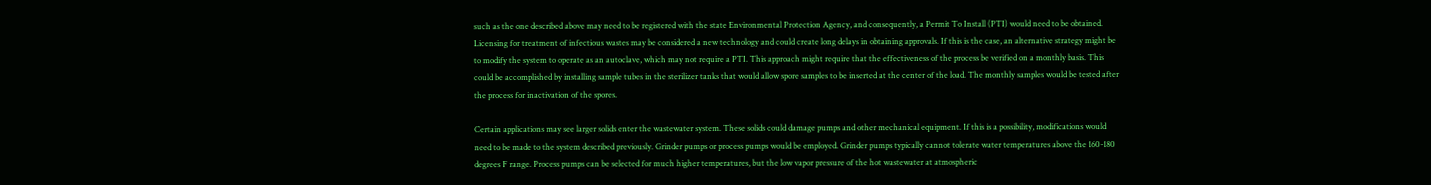such as the one described above may need to be registered with the state Environmental Protection Agency, and consequently, a Permit To Install (PTI) would need to be obtained. Licensing for treatment of infectious wastes may be considered a new technology and could create long delays in obtaining approvals. If this is the case, an alternative strategy might be to modify the system to operate as an autoclave, which may not require a PTI. This approach might require that the effectiveness of the process be verified on a monthly basis. This could be accomplished by installing sample tubes in the sterilizer tanks that would allow spore samples to be inserted at the center of the load. The monthly samples would be tested after the process for inactivation of the spores.

Certain applications may see larger solids enter the wastewater system. These solids could damage pumps and other mechanical equipment. If this is a possibility, modifications would need to be made to the system described previously. Grinder pumps or process pumps would be employed. Grinder pumps typically cannot tolerate water temperatures above the 160-180 degrees F range. Process pumps can be selected for much higher temperatures, but the low vapor pressure of the hot wastewater at atmospheric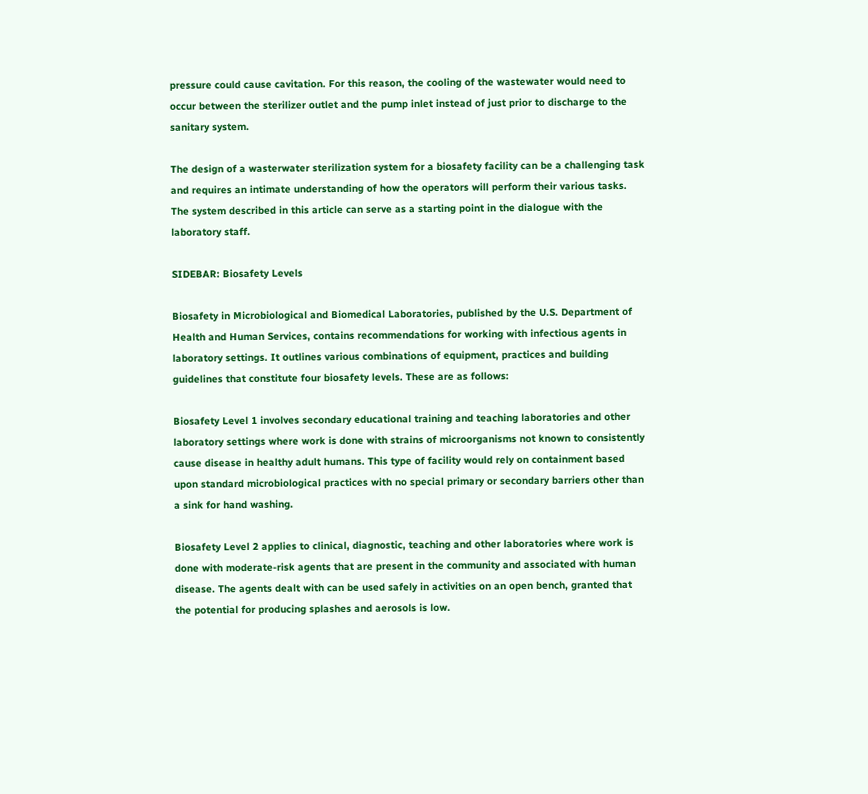pressure could cause cavitation. For this reason, the cooling of the wastewater would need to occur between the sterilizer outlet and the pump inlet instead of just prior to discharge to the sanitary system.

The design of a wasterwater sterilization system for a biosafety facility can be a challenging task and requires an intimate understanding of how the operators will perform their various tasks. The system described in this article can serve as a starting point in the dialogue with the laboratory staff.

SIDEBAR: Biosafety Levels

Biosafety in Microbiological and Biomedical Laboratories, published by the U.S. Department of Health and Human Services, contains recommendations for working with infectious agents in laboratory settings. It outlines various combinations of equipment, practices and building guidelines that constitute four biosafety levels. These are as follows:

Biosafety Level 1 involves secondary educational training and teaching laboratories and other laboratory settings where work is done with strains of microorganisms not known to consistently cause disease in healthy adult humans. This type of facility would rely on containment based upon standard microbiological practices with no special primary or secondary barriers other than a sink for hand washing.

Biosafety Level 2 applies to clinical, diagnostic, teaching and other laboratories where work is done with moderate-risk agents that are present in the community and associated with human disease. The agents dealt with can be used safely in activities on an open bench, granted that the potential for producing splashes and aerosols is low.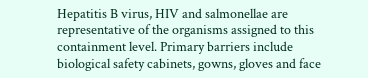Hepatitis B virus, HIV and salmonellae are representative of the organisms assigned to this containment level. Primary barriers include biological safety cabinets, gowns, gloves and face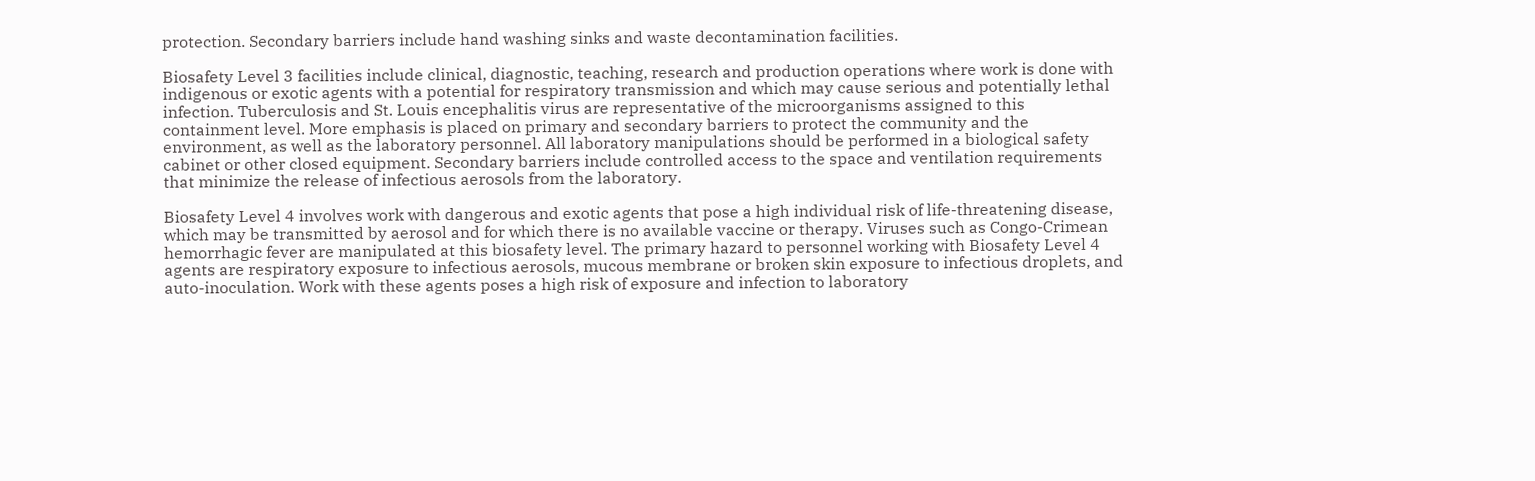protection. Secondary barriers include hand washing sinks and waste decontamination facilities.

Biosafety Level 3 facilities include clinical, diagnostic, teaching, research and production operations where work is done with indigenous or exotic agents with a potential for respiratory transmission and which may cause serious and potentially lethal infection. Tuberculosis and St. Louis encephalitis virus are representative of the microorganisms assigned to this containment level. More emphasis is placed on primary and secondary barriers to protect the community and the environment, as well as the laboratory personnel. All laboratory manipulations should be performed in a biological safety cabinet or other closed equipment. Secondary barriers include controlled access to the space and ventilation requirements that minimize the release of infectious aerosols from the laboratory.

Biosafety Level 4 involves work with dangerous and exotic agents that pose a high individual risk of life-threatening disease, which may be transmitted by aerosol and for which there is no available vaccine or therapy. Viruses such as Congo-Crimean hemorrhagic fever are manipulated at this biosafety level. The primary hazard to personnel working with Biosafety Level 4 agents are respiratory exposure to infectious aerosols, mucous membrane or broken skin exposure to infectious droplets, and auto-inoculation. Work with these agents poses a high risk of exposure and infection to laboratory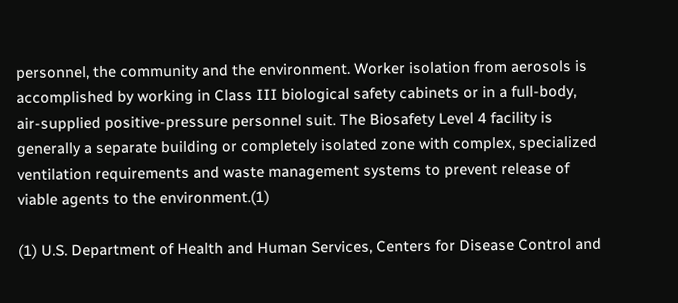personnel, the community and the environment. Worker isolation from aerosols is accomplished by working in Class III biological safety cabinets or in a full-body, air-supplied positive-pressure personnel suit. The Biosafety Level 4 facility is generally a separate building or completely isolated zone with complex, specialized ventilation requirements and waste management systems to prevent release of viable agents to the environment.(1)

(1) U.S. Department of Health and Human Services, Centers for Disease Control and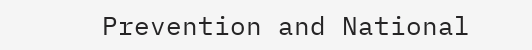Prevention and National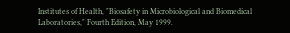Institutes of Health, "Biosafety in Microbiological and Biomedical Laboratories," Fourth Edition, May 1999.